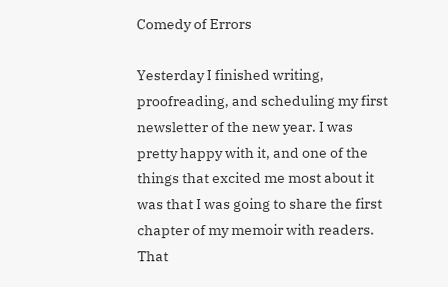Comedy of Errors

Yesterday I finished writing, proofreading, and scheduling my first newsletter of the new year. I was pretty happy with it, and one of the things that excited me most about it was that I was going to share the first chapter of my memoir with readers. That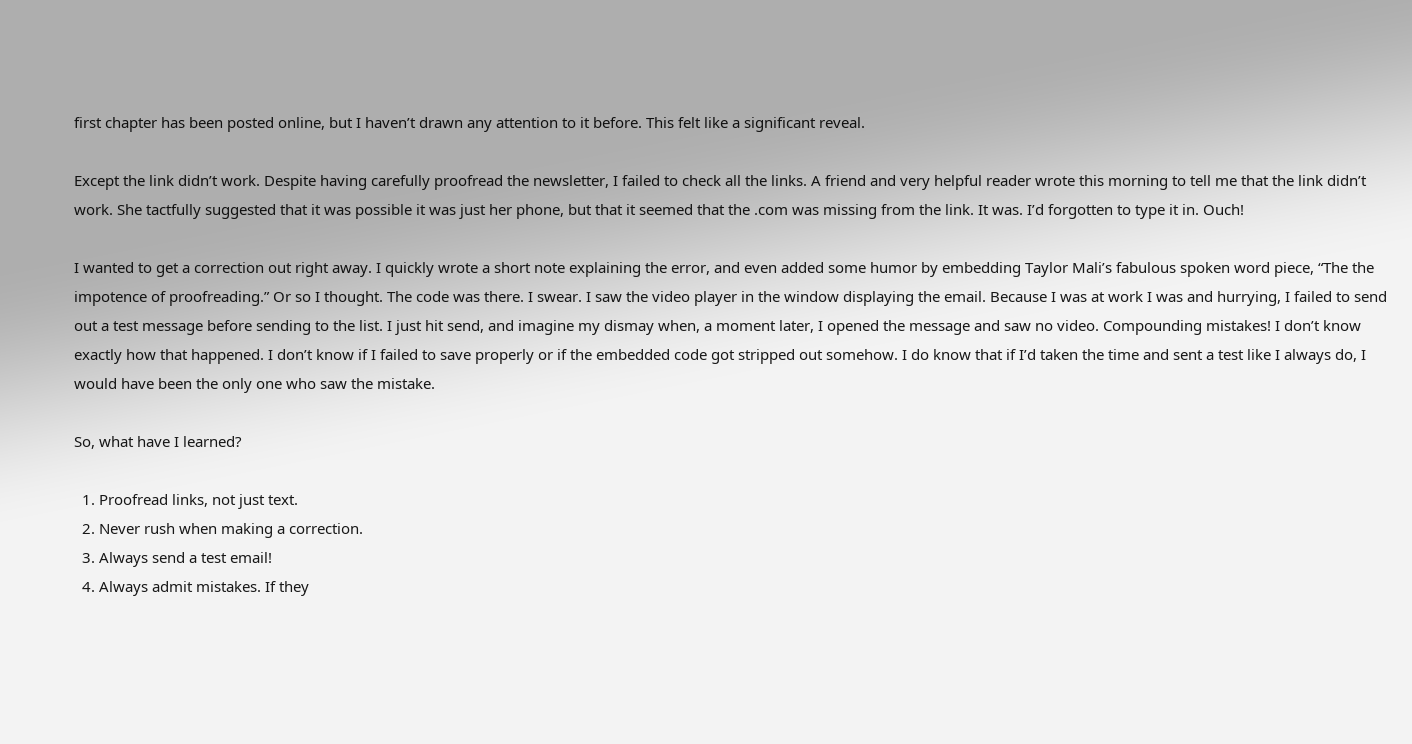first chapter has been posted online, but I haven’t drawn any attention to it before. This felt like a significant reveal.

Except the link didn’t work. Despite having carefully proofread the newsletter, I failed to check all the links. A friend and very helpful reader wrote this morning to tell me that the link didn’t work. She tactfully suggested that it was possible it was just her phone, but that it seemed that the .com was missing from the link. It was. I’d forgotten to type it in. Ouch!

I wanted to get a correction out right away. I quickly wrote a short note explaining the error, and even added some humor by embedding Taylor Mali’s fabulous spoken word piece, “The the impotence of proofreading.” Or so I thought. The code was there. I swear. I saw the video player in the window displaying the email. Because I was at work I was and hurrying, I failed to send out a test message before sending to the list. I just hit send, and imagine my dismay when, a moment later, I opened the message and saw no video. Compounding mistakes! I don’t know exactly how that happened. I don’t know if I failed to save properly or if the embedded code got stripped out somehow. I do know that if I’d taken the time and sent a test like I always do, I would have been the only one who saw the mistake.

So, what have I learned?

  1. Proofread links, not just text.
  2. Never rush when making a correction.
  3. Always send a test email!
  4. Always admit mistakes. If they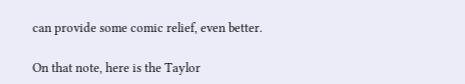can provide some comic relief, even better.

On that note, here is the Taylor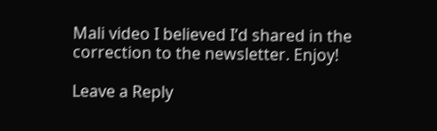Mali video I believed I’d shared in the correction to the newsletter. Enjoy!

Leave a Reply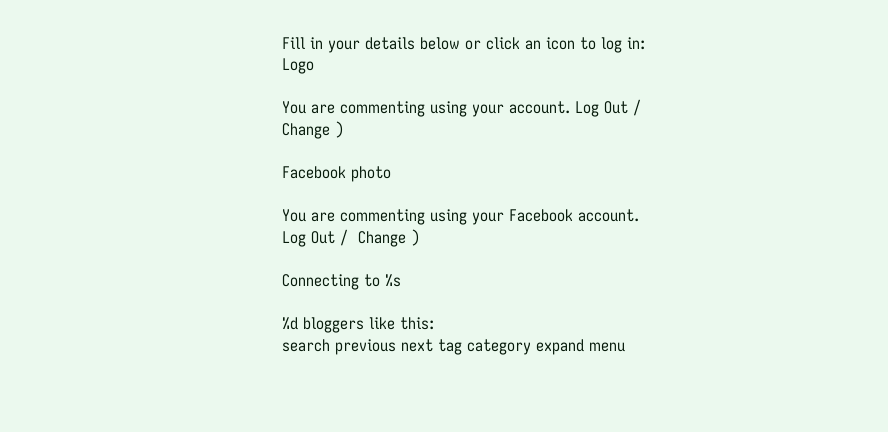Fill in your details below or click an icon to log in: Logo

You are commenting using your account. Log Out /  Change )

Facebook photo

You are commenting using your Facebook account. Log Out /  Change )

Connecting to %s

%d bloggers like this:
search previous next tag category expand menu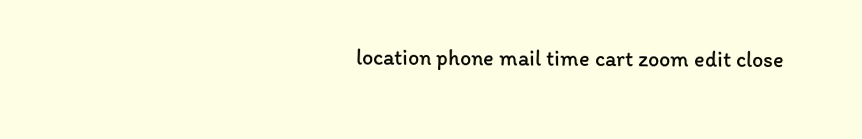location phone mail time cart zoom edit close